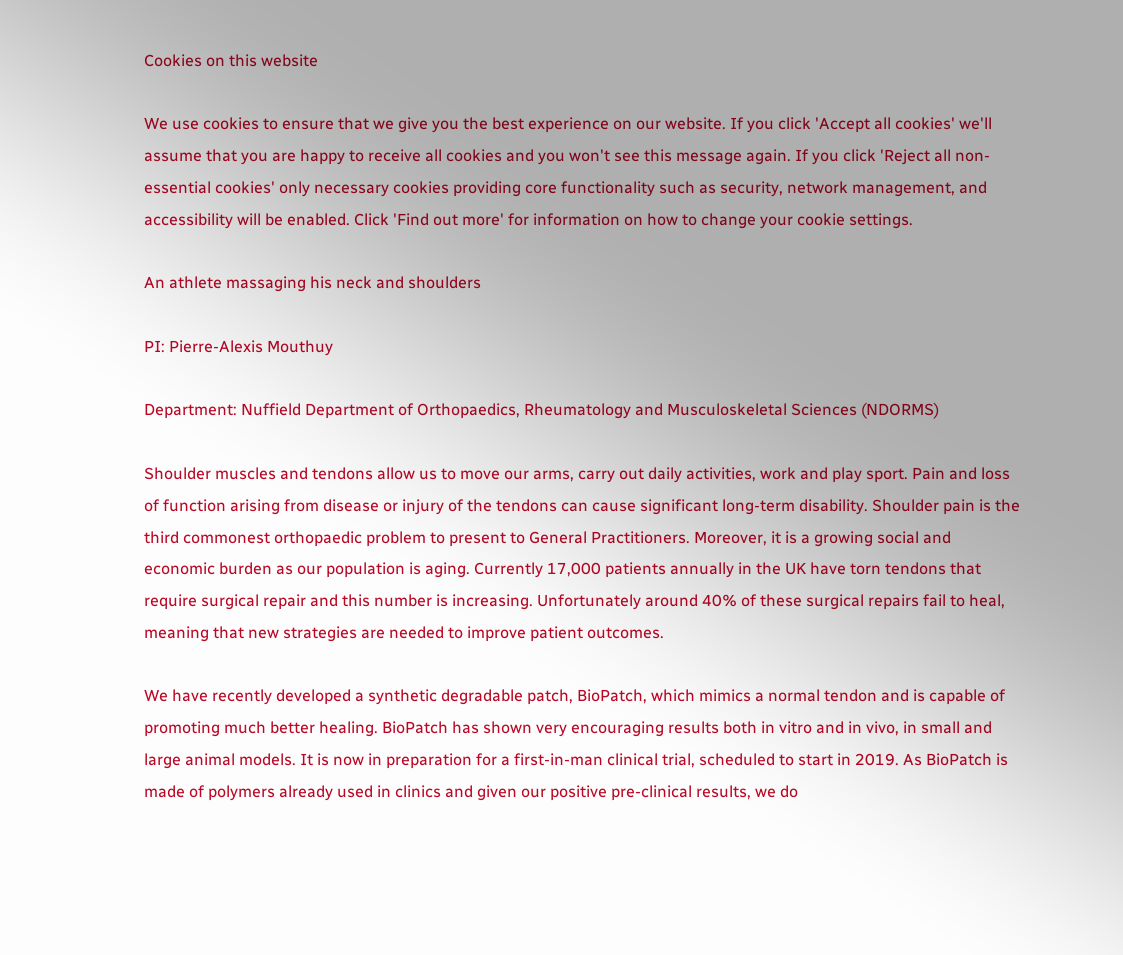Cookies on this website

We use cookies to ensure that we give you the best experience on our website. If you click 'Accept all cookies' we'll assume that you are happy to receive all cookies and you won't see this message again. If you click 'Reject all non-essential cookies' only necessary cookies providing core functionality such as security, network management, and accessibility will be enabled. Click 'Find out more' for information on how to change your cookie settings.

An athlete massaging his neck and shoulders

PI: Pierre-Alexis Mouthuy

Department: Nuffield Department of Orthopaedics, Rheumatology and Musculoskeletal Sciences (NDORMS)

Shoulder muscles and tendons allow us to move our arms, carry out daily activities, work and play sport. Pain and loss of function arising from disease or injury of the tendons can cause significant long-term disability. Shoulder pain is the third commonest orthopaedic problem to present to General Practitioners. Moreover, it is a growing social and economic burden as our population is aging. Currently 17,000 patients annually in the UK have torn tendons that require surgical repair and this number is increasing. Unfortunately around 40% of these surgical repairs fail to heal, meaning that new strategies are needed to improve patient outcomes.

We have recently developed a synthetic degradable patch, BioPatch, which mimics a normal tendon and is capable of promoting much better healing. BioPatch has shown very encouraging results both in vitro and in vivo, in small and large animal models. It is now in preparation for a first-in-man clinical trial, scheduled to start in 2019. As BioPatch is made of polymers already used in clinics and given our positive pre-clinical results, we do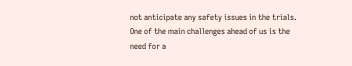not anticipate any safety issues in the trials. One of the main challenges ahead of us is the need for a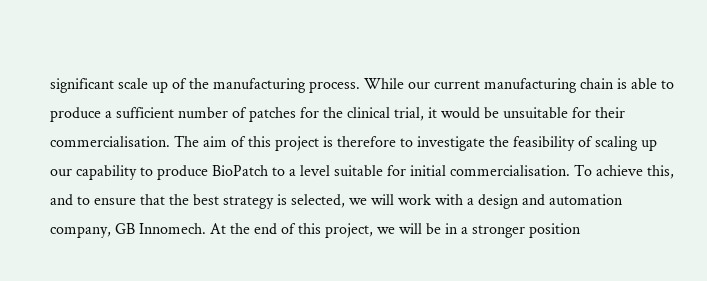significant scale up of the manufacturing process. While our current manufacturing chain is able to produce a sufficient number of patches for the clinical trial, it would be unsuitable for their commercialisation. The aim of this project is therefore to investigate the feasibility of scaling up our capability to produce BioPatch to a level suitable for initial commercialisation. To achieve this, and to ensure that the best strategy is selected, we will work with a design and automation company, GB Innomech. At the end of this project, we will be in a stronger position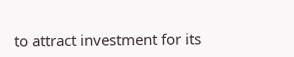to attract investment for its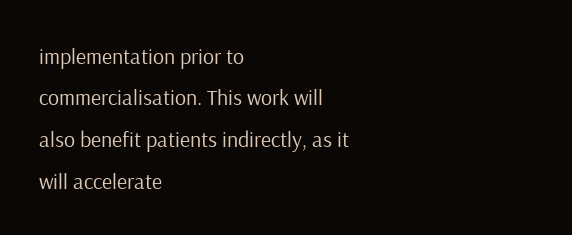implementation prior to commercialisation. This work will also benefit patients indirectly, as it will accelerate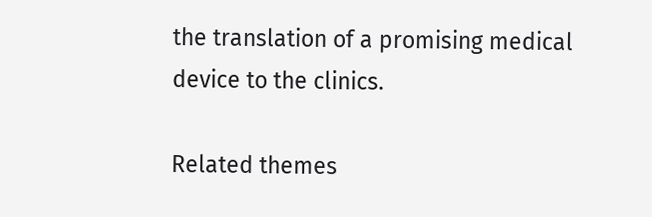the translation of a promising medical device to the clinics.

Related themes